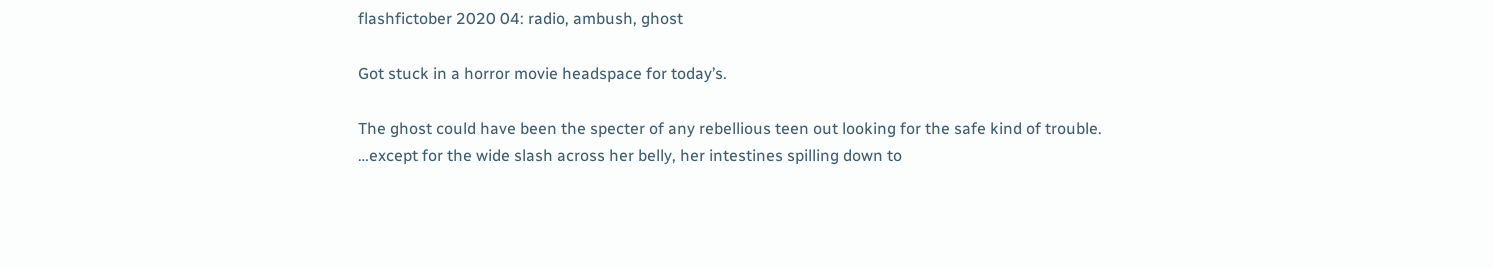flashfictober 2020 04: radio, ambush, ghost

Got stuck in a horror movie headspace for today’s.

The ghost could have been the specter of any rebellious teen out looking for the safe kind of trouble. …except for the wide slash across her belly, her intestines spilling down to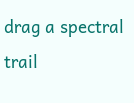drag a spectral trail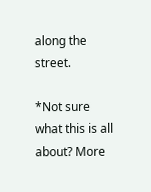along the street.

*Not sure what this is all about? More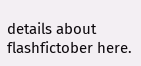details about flashfictober here.